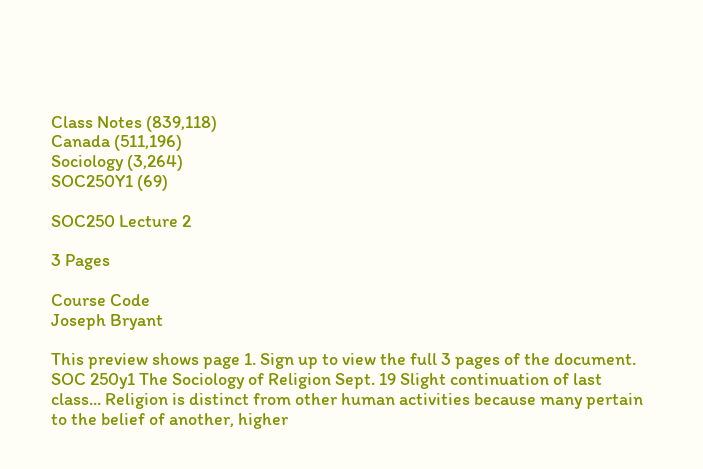Class Notes (839,118)
Canada (511,196)
Sociology (3,264)
SOC250Y1 (69)

SOC250 Lecture 2

3 Pages

Course Code
Joseph Bryant

This preview shows page 1. Sign up to view the full 3 pages of the document.
SOC 250y1 The Sociology of Religion Sept. 19 Slight continuation of last class... Religion is distinct from other human activities because many pertain to the belief of another, higher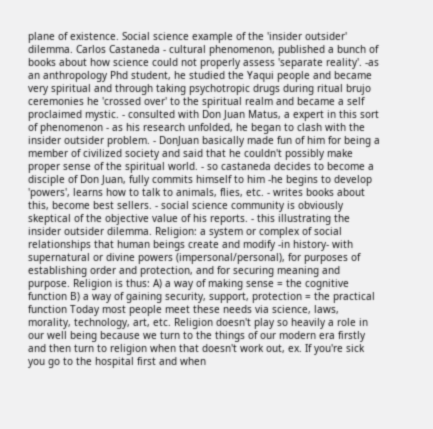plane of existence. Social science example of the 'insider outsider' dilemma. Carlos Castaneda - cultural phenomenon, published a bunch of books about how science could not properly assess 'separate reality'. -as an anthropology Phd student, he studied the Yaqui people and became very spiritual and through taking psychotropic drugs during ritual brujo ceremonies he 'crossed over' to the spiritual realm and became a self proclaimed mystic. - consulted with Don Juan Matus, a expert in this sort of phenomenon - as his research unfolded, he began to clash with the insider outsider problem. - DonJuan basically made fun of him for being a member of civilized society and said that he couldn't possibly make proper sense of the spiritual world. - so castaneda decides to become a disciple of Don Juan, fully commits himself to him -he begins to develop 'powers', learns how to talk to animals, flies, etc. - writes books about this, become best sellers. - social science community is obviously skeptical of the objective value of his reports. - this illustrating the insider outsider dilemma. Religion: a system or complex of social relationships that human beings create and modify -in history- with supernatural or divine powers (impersonal/personal), for purposes of establishing order and protection, and for securing meaning and purpose. Religion is thus: A) a way of making sense = the cognitive function B) a way of gaining security, support, protection = the practical function Today most people meet these needs via science, laws, morality, technology, art, etc. Religion doesn't play so heavily a role in our well being because we turn to the things of our modern era firstly and then turn to religion when that doesn't work out, ex. If you're sick you go to the hospital first and when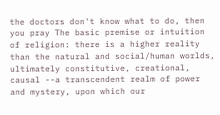the doctors don't know what to do, then you pray The basic premise or intuition of religion: there is a higher reality than the natural and social/human worlds, ultimately constitutive, creational, causal --a transcendent realm of power and mystery, upon which our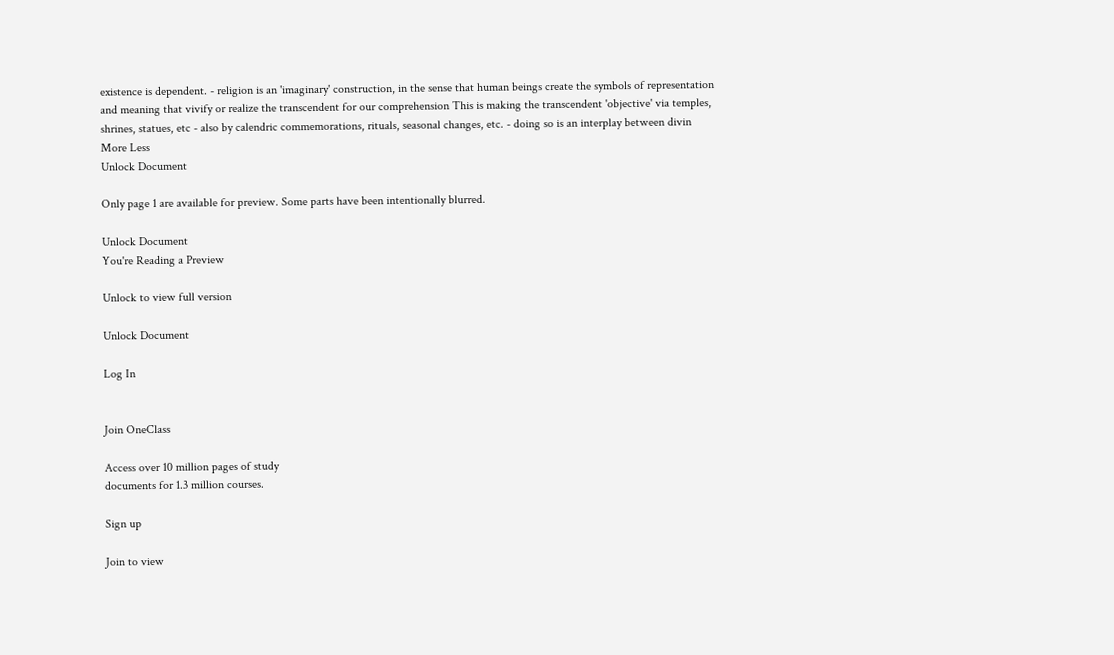existence is dependent. - religion is an 'imaginary' construction, in the sense that human beings create the symbols of representation and meaning that vivify or realize the transcendent for our comprehension This is making the transcendent 'objective' via temples, shrines, statues, etc - also by calendric commemorations, rituals, seasonal changes, etc. - doing so is an interplay between divin
More Less
Unlock Document

Only page 1 are available for preview. Some parts have been intentionally blurred.

Unlock Document
You're Reading a Preview

Unlock to view full version

Unlock Document

Log In


Join OneClass

Access over 10 million pages of study
documents for 1.3 million courses.

Sign up

Join to view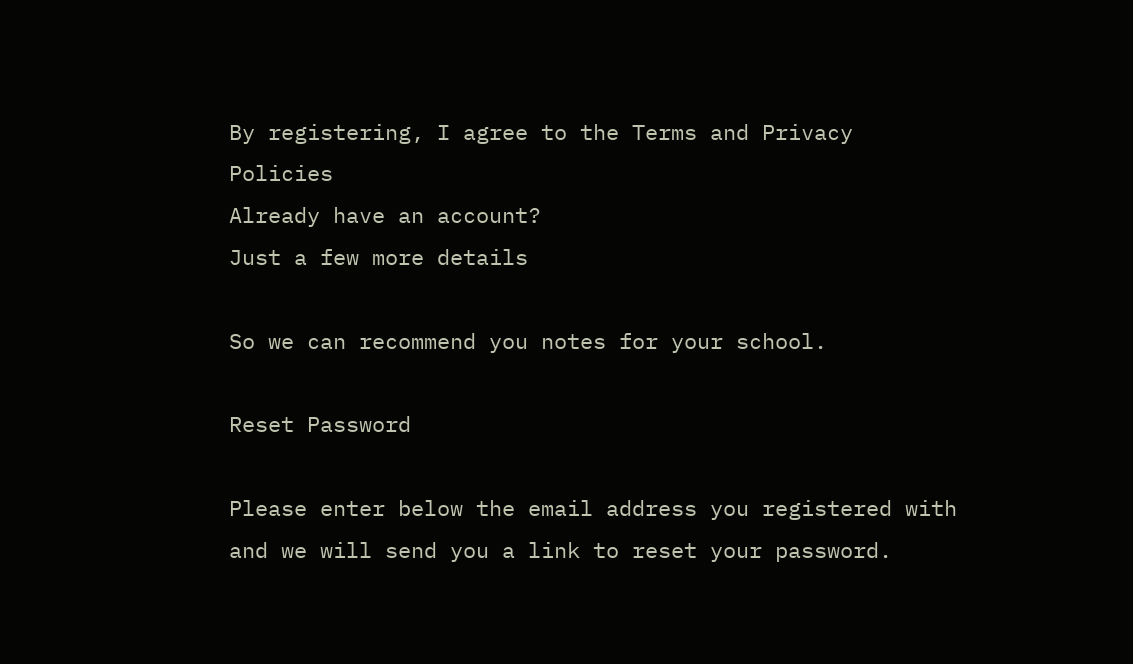By registering, I agree to the Terms and Privacy Policies
Already have an account?
Just a few more details

So we can recommend you notes for your school.

Reset Password

Please enter below the email address you registered with and we will send you a link to reset your password.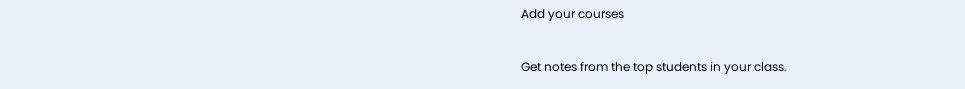Add your courses

Get notes from the top students in your class.